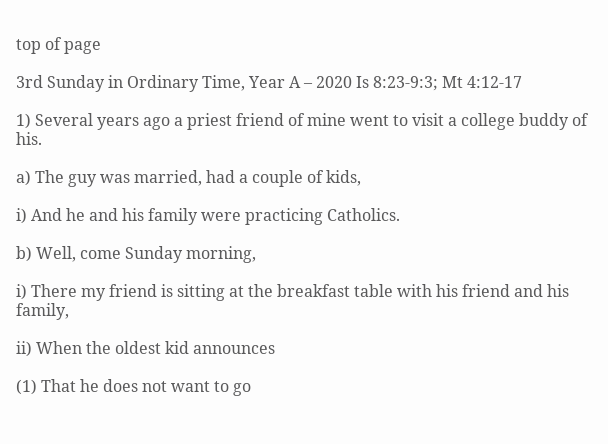top of page

3rd Sunday in Ordinary Time, Year A – 2020 Is 8:23-9:3; Mt 4:12-17

1) Several years ago a priest friend of mine went to visit a college buddy of his.

a) The guy was married, had a couple of kids,

i) And he and his family were practicing Catholics.

b) Well, come Sunday morning,

i) There my friend is sitting at the breakfast table with his friend and his family,

ii) When the oldest kid announces

(1) That he does not want to go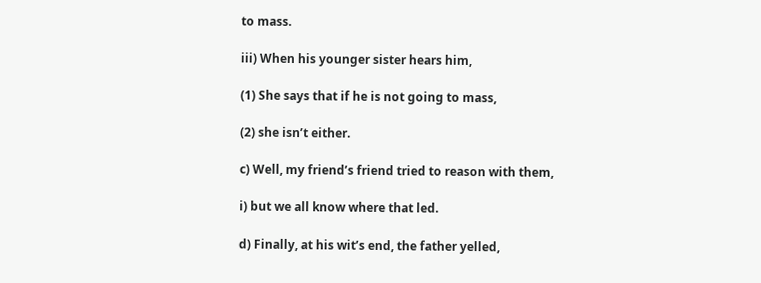to mass.

iii) When his younger sister hears him,

(1) She says that if he is not going to mass,

(2) she isn’t either.

c) Well, my friend’s friend tried to reason with them,

i) but we all know where that led.

d) Finally, at his wit’s end, the father yelled,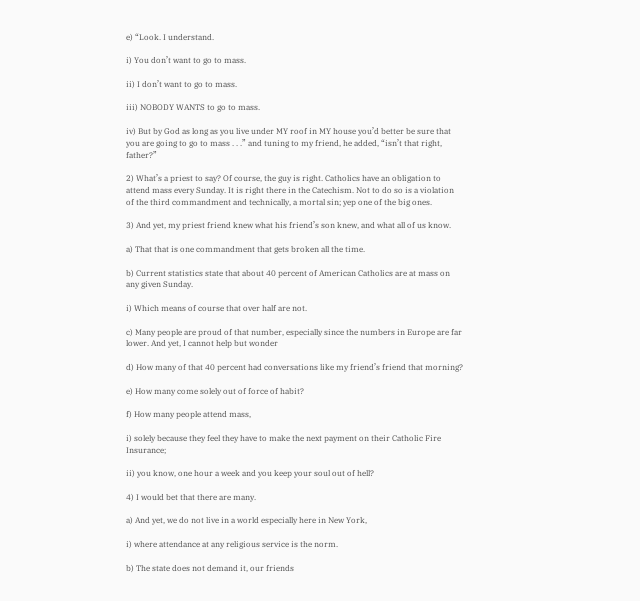e) “Look. I understand.

i) You don’t want to go to mass.

ii) I don’t want to go to mass.

iii) NOBODY WANTS to go to mass.

iv) But by God as long as you live under MY roof in MY house you’d better be sure that you are going to go to mass . . .” and tuning to my friend, he added, “isn’t that right, father?”

2) What’s a priest to say? Of course, the guy is right. Catholics have an obligation to attend mass every Sunday. It is right there in the Catechism. Not to do so is a violation of the third commandment and technically, a mortal sin; yep one of the big ones.

3) And yet, my priest friend knew what his friend’s son knew, and what all of us know.

a) That that is one commandment that gets broken all the time.

b) Current statistics state that about 40 percent of American Catholics are at mass on any given Sunday.

i) Which means of course that over half are not.

c) Many people are proud of that number, especially since the numbers in Europe are far lower. And yet, I cannot help but wonder

d) How many of that 40 percent had conversations like my friend’s friend that morning?

e) How many come solely out of force of habit?

f) How many people attend mass,

i) solely because they feel they have to make the next payment on their Catholic Fire Insurance;

ii) you know, one hour a week and you keep your soul out of hell?

4) I would bet that there are many.

a) And yet, we do not live in a world especially here in New York,

i) where attendance at any religious service is the norm.

b) The state does not demand it, our friends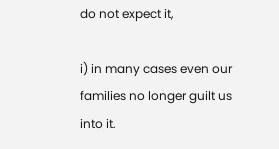do not expect it,

i) in many cases even our families no longer guilt us into it.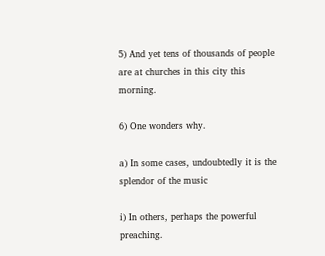5) And yet tens of thousands of people are at churches in this city this morning.

6) One wonders why.

a) In some cases, undoubtedly it is the splendor of the music

i) In others, perhaps the powerful preaching.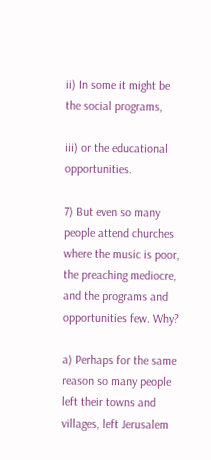ii) In some it might be the social programs,

iii) or the educational opportunities.

7) But even so many people attend churches where the music is poor, the preaching mediocre, and the programs and opportunities few. Why?

a) Perhaps for the same reason so many people left their towns and villages, left Jerusalem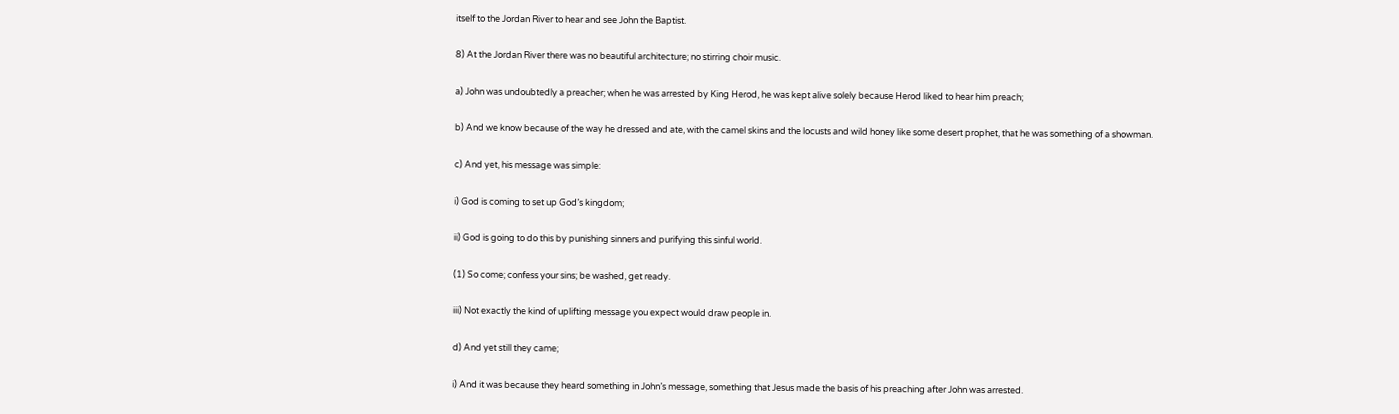itself to the Jordan River to hear and see John the Baptist.

8) At the Jordan River there was no beautiful architecture; no stirring choir music.

a) John was undoubtedly a preacher; when he was arrested by King Herod, he was kept alive solely because Herod liked to hear him preach;

b) And we know because of the way he dressed and ate, with the camel skins and the locusts and wild honey like some desert prophet, that he was something of a showman.

c) And yet, his message was simple:

i) God is coming to set up God’s kingdom;

ii) God is going to do this by punishing sinners and purifying this sinful world.

(1) So come; confess your sins; be washed, get ready.

iii) Not exactly the kind of uplifting message you expect would draw people in.

d) And yet still they came;

i) And it was because they heard something in John’s message, something that Jesus made the basis of his preaching after John was arrested.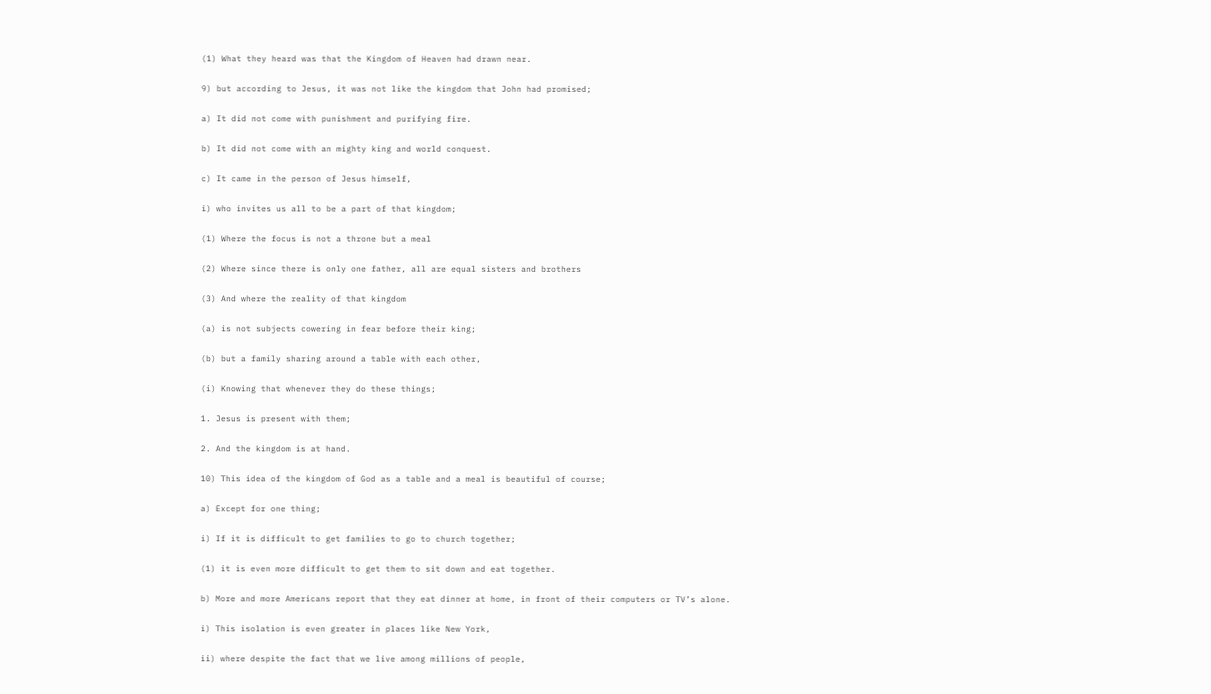(1) What they heard was that the Kingdom of Heaven had drawn near.

9) but according to Jesus, it was not like the kingdom that John had promised;

a) It did not come with punishment and purifying fire.

b) It did not come with an mighty king and world conquest.

c) It came in the person of Jesus himself,

i) who invites us all to be a part of that kingdom;

(1) Where the focus is not a throne but a meal

(2) Where since there is only one father, all are equal sisters and brothers

(3) And where the reality of that kingdom

(a) is not subjects cowering in fear before their king;

(b) but a family sharing around a table with each other,

(i) Knowing that whenever they do these things;

1. Jesus is present with them;

2. And the kingdom is at hand.

10) This idea of the kingdom of God as a table and a meal is beautiful of course;

a) Except for one thing;

i) If it is difficult to get families to go to church together;

(1) it is even more difficult to get them to sit down and eat together.

b) More and more Americans report that they eat dinner at home, in front of their computers or TV’s alone.

i) This isolation is even greater in places like New York,

ii) where despite the fact that we live among millions of people,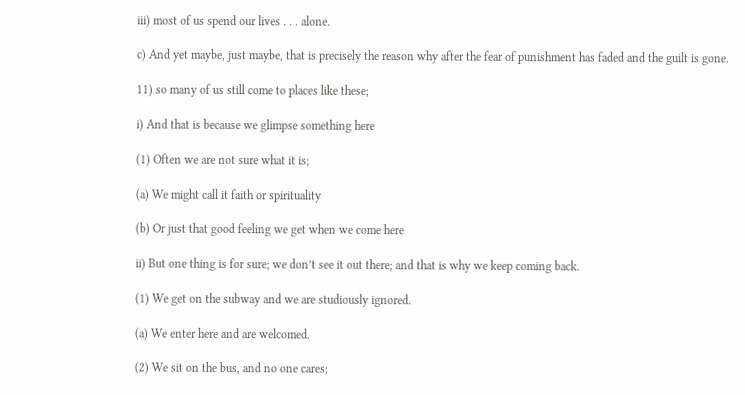iii) most of us spend our lives . . . alone.

c) And yet maybe, just maybe, that is precisely the reason why after the fear of punishment has faded and the guilt is gone.

11) so many of us still come to places like these;

i) And that is because we glimpse something here

(1) Often we are not sure what it is;

(a) We might call it faith or spirituality

(b) Or just that good feeling we get when we come here

ii) But one thing is for sure; we don’t see it out there; and that is why we keep coming back.

(1) We get on the subway and we are studiously ignored.

(a) We enter here and are welcomed.

(2) We sit on the bus, and no one cares;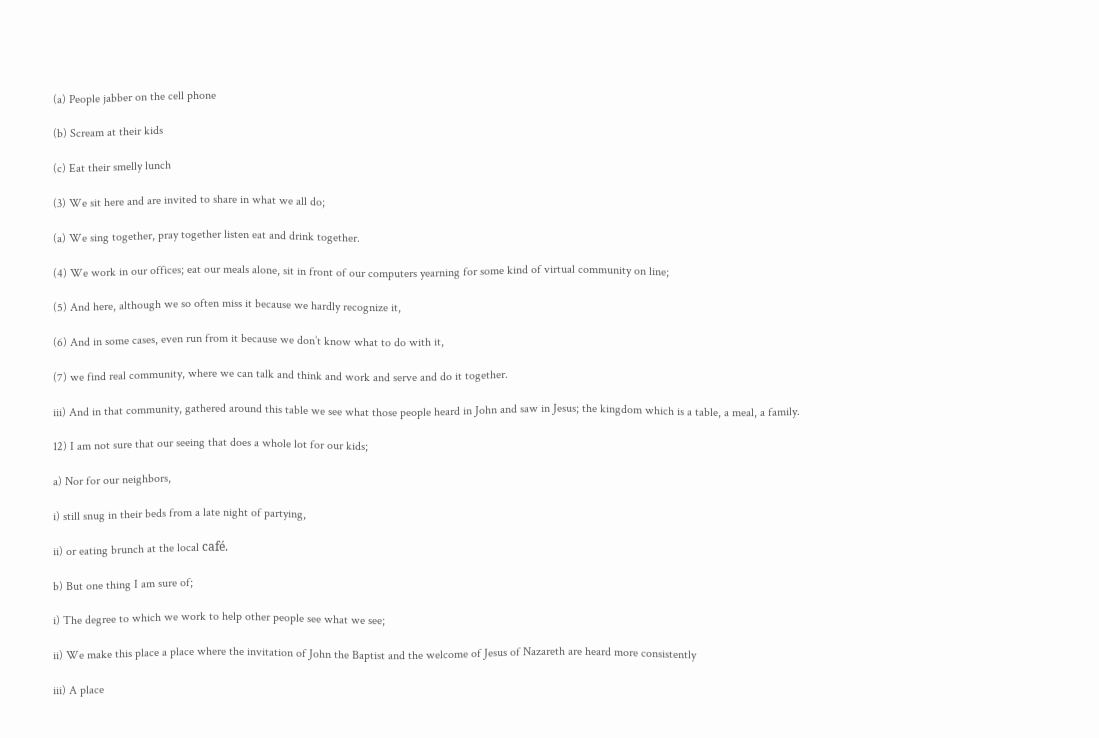(a) People jabber on the cell phone

(b) Scream at their kids

(c) Eat their smelly lunch

(3) We sit here and are invited to share in what we all do;

(a) We sing together, pray together listen eat and drink together.

(4) We work in our offices; eat our meals alone, sit in front of our computers yearning for some kind of virtual community on line;

(5) And here, although we so often miss it because we hardly recognize it,

(6) And in some cases, even run from it because we don’t know what to do with it,

(7) we find real community, where we can talk and think and work and serve and do it together.

iii) And in that community, gathered around this table we see what those people heard in John and saw in Jesus; the kingdom which is a table, a meal, a family.

12) I am not sure that our seeing that does a whole lot for our kids;

a) Nor for our neighbors,

i) still snug in their beds from a late night of partying,

ii) or eating brunch at the local café.

b) But one thing I am sure of;

i) The degree to which we work to help other people see what we see;

ii) We make this place a place where the invitation of John the Baptist and the welcome of Jesus of Nazareth are heard more consistently

iii) A place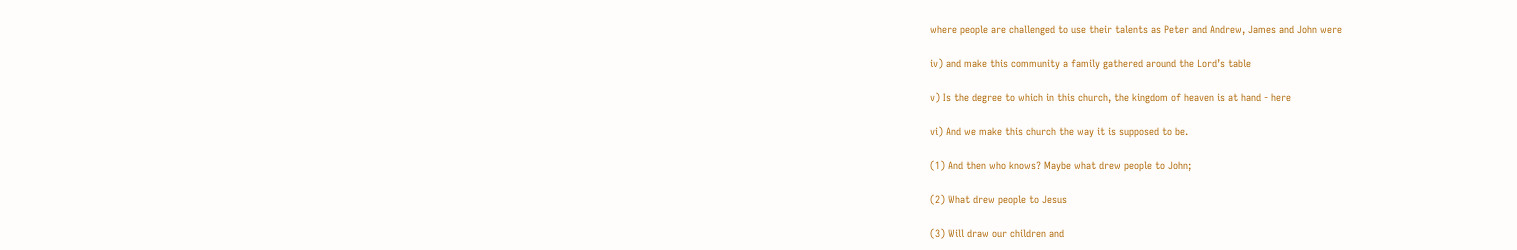where people are challenged to use their talents as Peter and Andrew, James and John were

iv) and make this community a family gathered around the Lord’s table

v) Is the degree to which in this church, the kingdom of heaven is at hand - here

vi) And we make this church the way it is supposed to be.

(1) And then who knows? Maybe what drew people to John;

(2) What drew people to Jesus

(3) Will draw our children and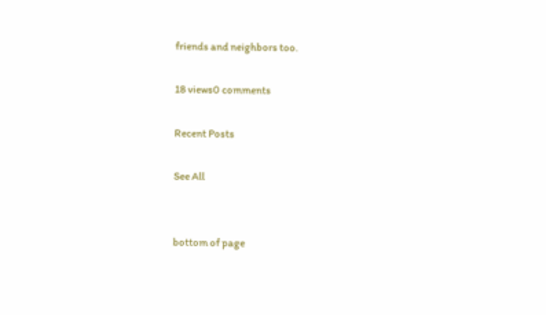friends and neighbors too.

18 views0 comments

Recent Posts

See All


bottom of page